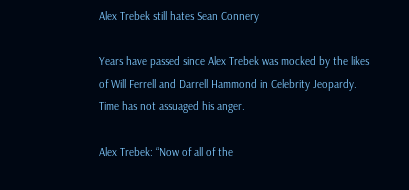Alex Trebek still hates Sean Connery

Years have passed since Alex Trebek was mocked by the likes of Will Ferrell and Darrell Hammond in Celebrity Jeopardy. Time has not assuaged his anger.

Alex Trebek: “Now of all of the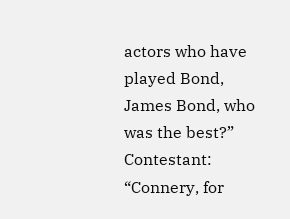actors who have played Bond, James Bond, who was the best?”
Contestant: “Connery, for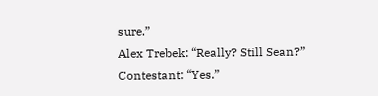sure.”
Alex Trebek: “Really? Still Sean?”
Contestant: “Yes.”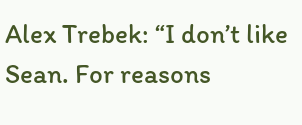Alex Trebek: “I don’t like Sean. For reasons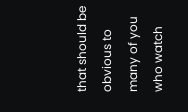that should be obvious to many of you who watch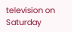television on Saturday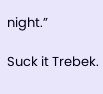night.”

Suck it Trebek.